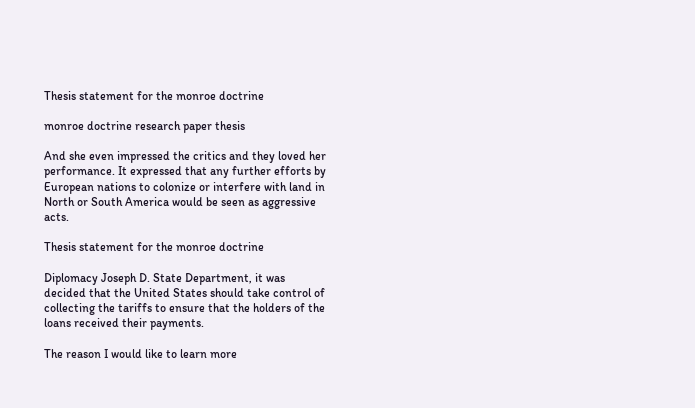Thesis statement for the monroe doctrine

monroe doctrine research paper thesis

And she even impressed the critics and they loved her performance. It expressed that any further efforts by European nations to colonize or interfere with land in North or South America would be seen as aggressive acts.

Thesis statement for the monroe doctrine

Diplomacy Joseph D. State Department, it was decided that the United States should take control of collecting the tariffs to ensure that the holders of the loans received their payments.

The reason I would like to learn more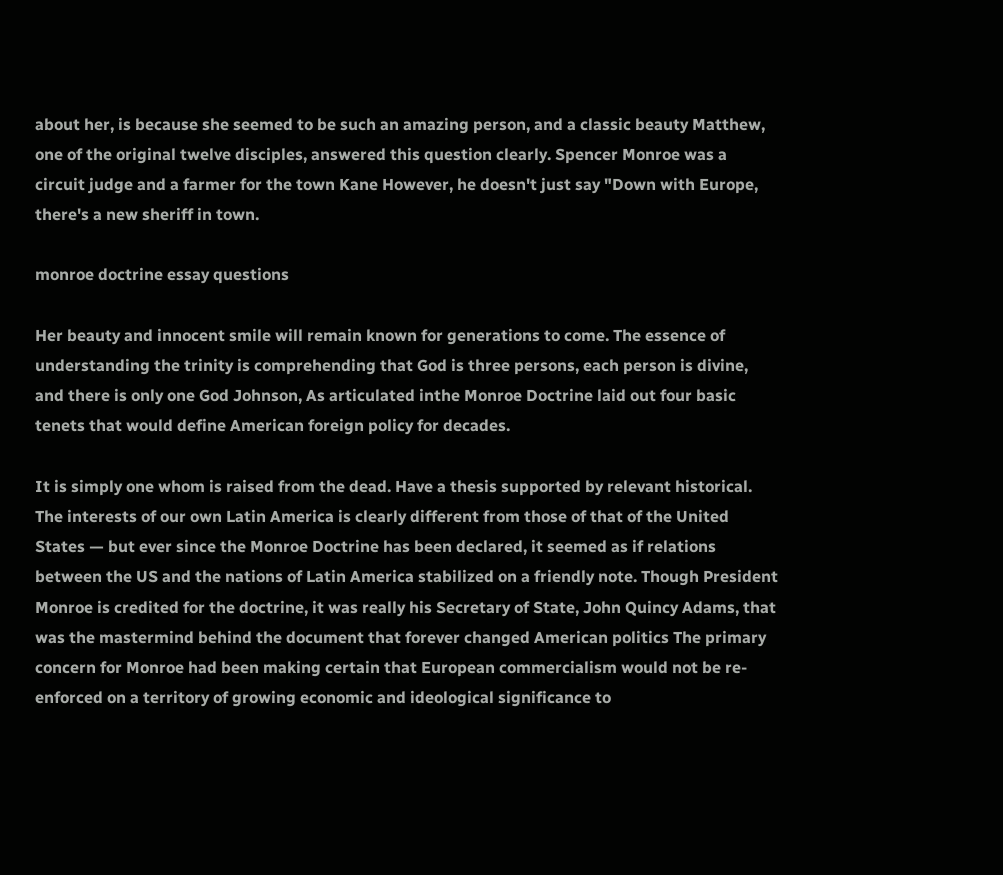about her, is because she seemed to be such an amazing person, and a classic beauty Matthew, one of the original twelve disciples, answered this question clearly. Spencer Monroe was a circuit judge and a farmer for the town Kane However, he doesn't just say "Down with Europe, there's a new sheriff in town.

monroe doctrine essay questions

Her beauty and innocent smile will remain known for generations to come. The essence of understanding the trinity is comprehending that God is three persons, each person is divine, and there is only one God Johnson, As articulated inthe Monroe Doctrine laid out four basic tenets that would define American foreign policy for decades.

It is simply one whom is raised from the dead. Have a thesis supported by relevant historical. The interests of our own Latin America is clearly different from those of that of the United States — but ever since the Monroe Doctrine has been declared, it seemed as if relations between the US and the nations of Latin America stabilized on a friendly note. Though President Monroe is credited for the doctrine, it was really his Secretary of State, John Quincy Adams, that was the mastermind behind the document that forever changed American politics The primary concern for Monroe had been making certain that European commercialism would not be re-enforced on a territory of growing economic and ideological significance to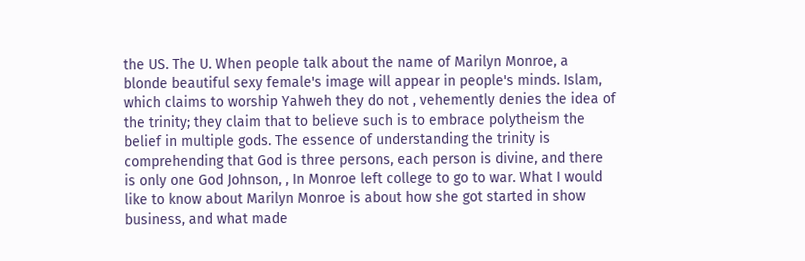the US. The U. When people talk about the name of Marilyn Monroe, a blonde beautiful sexy female's image will appear in people's minds. Islam, which claims to worship Yahweh they do not , vehemently denies the idea of the trinity; they claim that to believe such is to embrace polytheism the belief in multiple gods. The essence of understanding the trinity is comprehending that God is three persons, each person is divine, and there is only one God Johnson, , In Monroe left college to go to war. What I would like to know about Marilyn Monroe is about how she got started in show business, and what made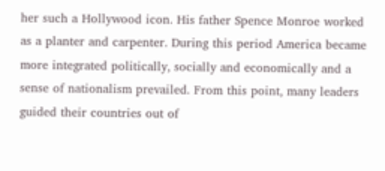her such a Hollywood icon. His father Spence Monroe worked as a planter and carpenter. During this period America became more integrated politically, socially and economically and a sense of nationalism prevailed. From this point, many leaders guided their countries out of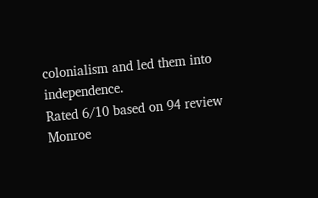colonialism and led them into independence.
Rated 6/10 based on 94 review
Monroe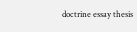doctrine essay thesis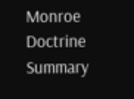Monroe Doctrine Summary